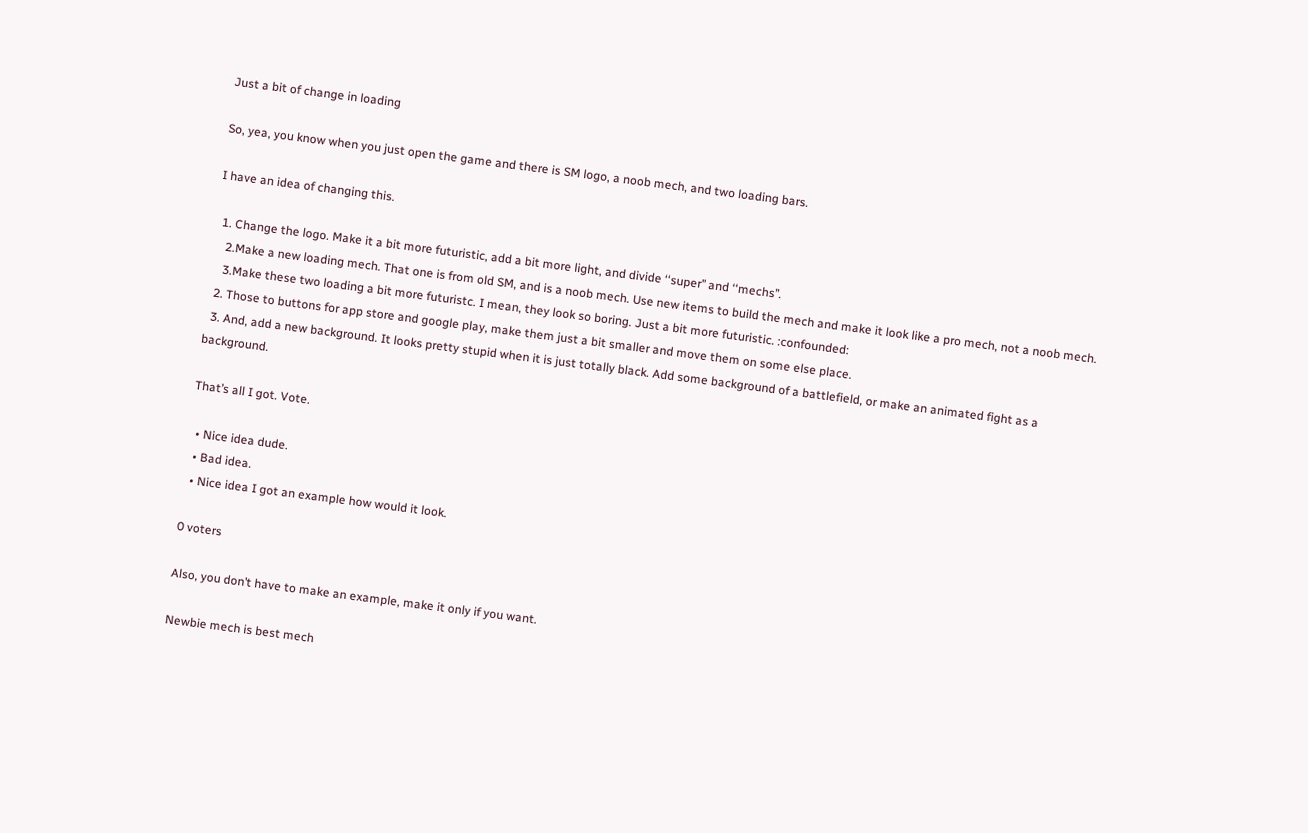Just a bit of change in loading

So, yea, you know when you just open the game and there is SM logo, a noob mech, and two loading bars.

I have an idea of changing this.

  1. Change the logo. Make it a bit more futuristic, add a bit more light, and divide ‘‘super’’ and ‘‘mechs’’.
    2.Make a new loading mech. That one is from old SM, and is a noob mech. Use new items to build the mech and make it look like a pro mech, not a noob mech.
    3.Make these two loading a bit more futuristc. I mean, they look so boring. Just a bit more futuristic. :confounded:
  2. Those to buttons for app store and google play, make them just a bit smaller and move them on some else place.
  3. And, add a new background. It looks pretty stupid when it is just totally black. Add some background of a battlefield, or make an animated fight as a background.

That’s all I got. Vote.

  • Nice idea dude.
  • Bad idea.
  • Nice idea I got an example how would it look.

0 voters

Also, you don’t have to make an example, make it only if you want.

Newbie mech is best mech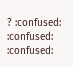? :confused: :confused: :confused: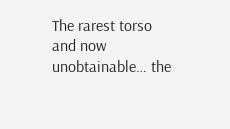The rarest torso and now unobtainable… the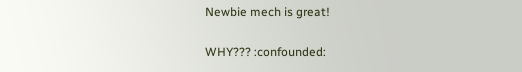Newbie mech is great!

WHY??? :confounded: